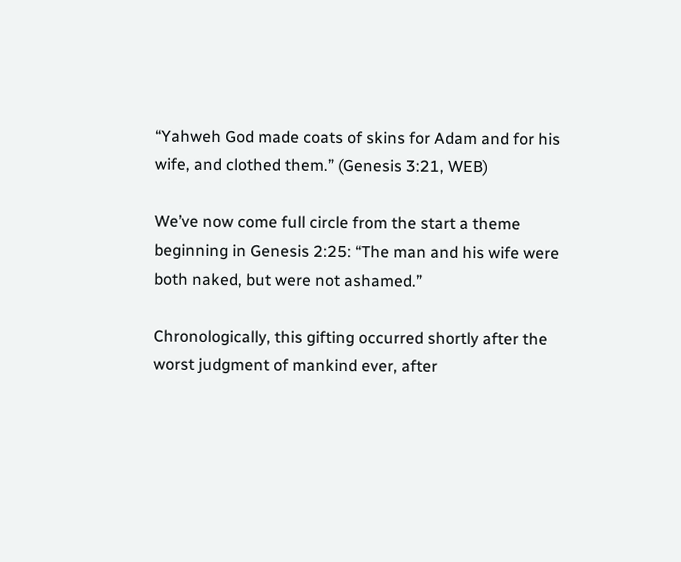“Yahweh God made coats of skins for Adam and for his wife, and clothed them.” (Genesis 3:21, WEB)

We’ve now come full circle from the start a theme beginning in Genesis 2:25: “The man and his wife were both naked, but were not ashamed.”

Chronologically, this gifting occurred shortly after the worst judgment of mankind ever, after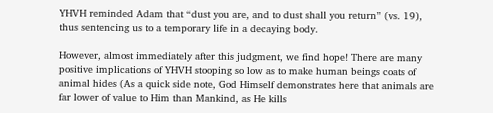YHVH reminded Adam that “dust you are, and to dust shall you return” (vs. 19), thus sentencing us to a temporary life in a decaying body.

However, almost immediately after this judgment, we find hope! There are many positive implications of YHVH stooping so low as to make human beings coats of animal hides (As a quick side note, God Himself demonstrates here that animals are far lower of value to Him than Mankind, as He kills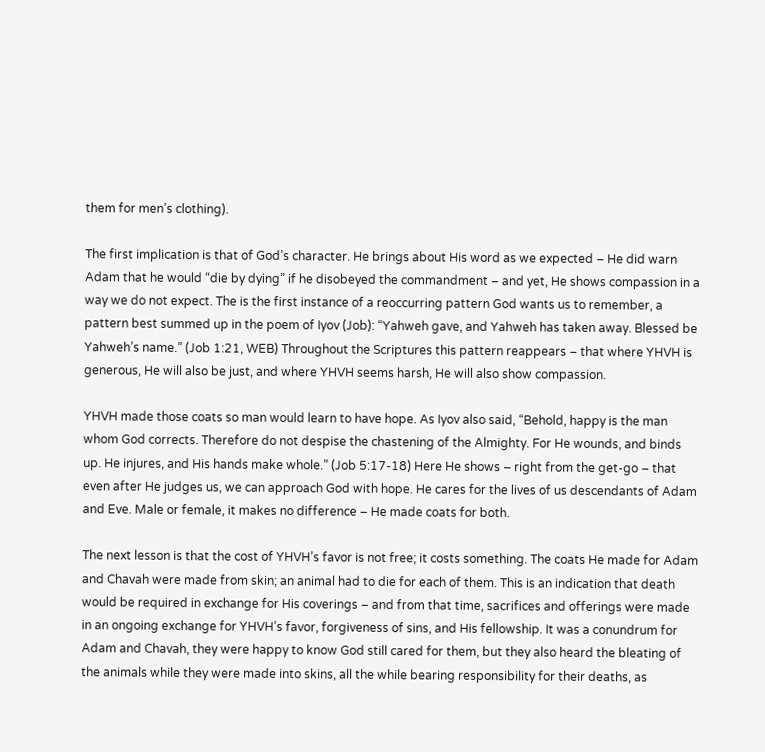them for men’s clothing).

The first implication is that of God’s character. He brings about His word as we expected – He did warn Adam that he would “die by dying” if he disobeyed the commandment – and yet, He shows compassion in a way we do not expect. The is the first instance of a reoccurring pattern God wants us to remember, a pattern best summed up in the poem of Iyov (Job): “Yahweh gave, and Yahweh has taken away. Blessed be Yahweh’s name.” (Job 1:21, WEB) Throughout the Scriptures this pattern reappears – that where YHVH is generous, He will also be just, and where YHVH seems harsh, He will also show compassion.

YHVH made those coats so man would learn to have hope. As Iyov also said, “Behold, happy is the man whom God corrects. Therefore do not despise the chastening of the Almighty. For He wounds, and binds up. He injures, and His hands make whole.” (Job 5:17-18) Here He shows – right from the get-go – that even after He judges us, we can approach God with hope. He cares for the lives of us descendants of Adam and Eve. Male or female, it makes no difference – He made coats for both.

The next lesson is that the cost of YHVH’s favor is not free; it costs something. The coats He made for Adam and Chavah were made from skin; an animal had to die for each of them. This is an indication that death would be required in exchange for His coverings – and from that time, sacrifices and offerings were made in an ongoing exchange for YHVH’s favor, forgiveness of sins, and His fellowship. It was a conundrum for Adam and Chavah, they were happy to know God still cared for them, but they also heard the bleating of the animals while they were made into skins, all the while bearing responsibility for their deaths, as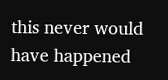this never would have happened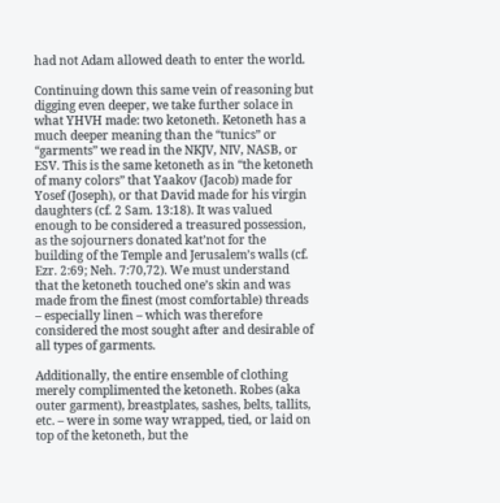had not Adam allowed death to enter the world.

Continuing down this same vein of reasoning but digging even deeper, we take further solace in what YHVH made: two ketoneth. Ketoneth has a much deeper meaning than the “tunics” or “garments” we read in the NKJV, NIV, NASB, or ESV. This is the same ketoneth as in “the ketoneth of many colors” that Yaakov (Jacob) made for Yosef (Joseph), or that David made for his virgin daughters (cf. 2 Sam. 13:18). It was valued enough to be considered a treasured possession, as the sojourners donated kat’not for the building of the Temple and Jerusalem’s walls (cf. Ezr. 2:69; Neh. 7:70,72). We must understand that the ketoneth touched one’s skin and was made from the finest (most comfortable) threads – especially linen – which was therefore considered the most sought after and desirable of all types of garments.

Additionally, the entire ensemble of clothing merely complimented the ketoneth. Robes (aka outer garment), breastplates, sashes, belts, tallits, etc. – were in some way wrapped, tied, or laid on top of the ketoneth, but the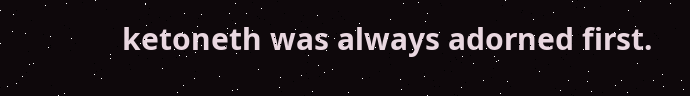ketoneth was always adorned first.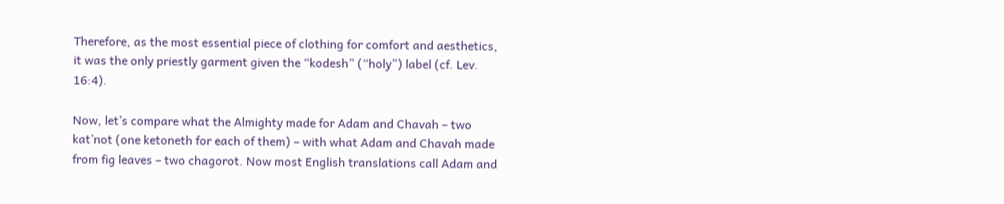Therefore, as the most essential piece of clothing for comfort and aesthetics, it was the only priestly garment given the “kodesh” (“holy”) label (cf. Lev. 16:4).

Now, let’s compare what the Almighty made for Adam and Chavah – two kat’not (one ketoneth for each of them) – with what Adam and Chavah made from fig leaves – two chagorot. Now most English translations call Adam and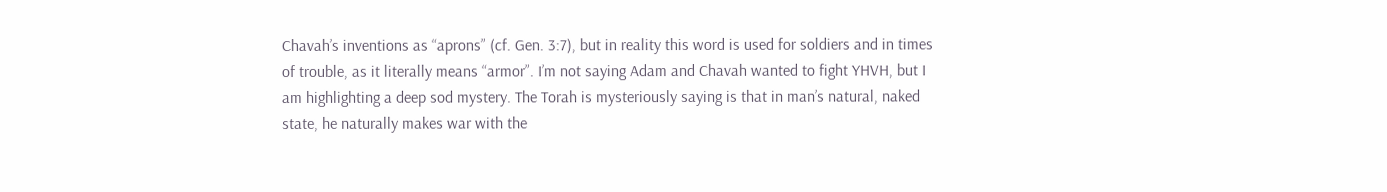Chavah’s inventions as “aprons” (cf. Gen. 3:7), but in reality this word is used for soldiers and in times of trouble, as it literally means “armor”. I’m not saying Adam and Chavah wanted to fight YHVH, but I am highlighting a deep sod mystery. The Torah is mysteriously saying is that in man’s natural, naked state, he naturally makes war with the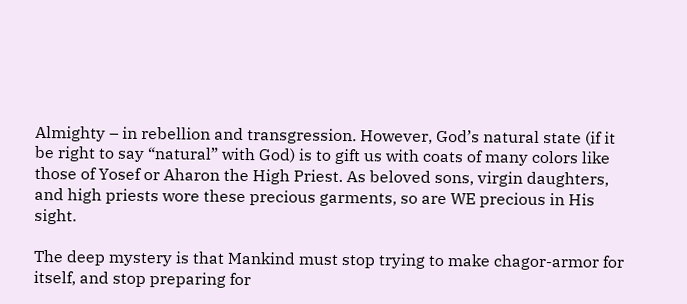Almighty – in rebellion and transgression. However, God’s natural state (if it be right to say “natural” with God) is to gift us with coats of many colors like those of Yosef or Aharon the High Priest. As beloved sons, virgin daughters, and high priests wore these precious garments, so are WE precious in His sight.

The deep mystery is that Mankind must stop trying to make chagor-armor for itself, and stop preparing for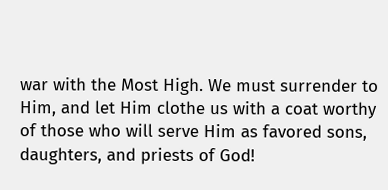war with the Most High. We must surrender to Him, and let Him clothe us with a coat worthy of those who will serve Him as favored sons, daughters, and priests of God!